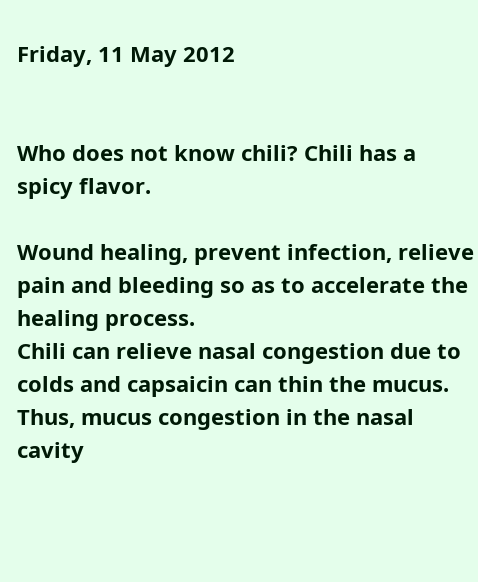Friday, 11 May 2012


Who does not know chili? Chili has a spicy flavor.

Wound healing, prevent infection, relieve pain and bleeding so as to accelerate the healing process.
Chili can relieve nasal congestion due to colds and capsaicin can thin the mucus. Thus, mucus congestion in the nasal cavity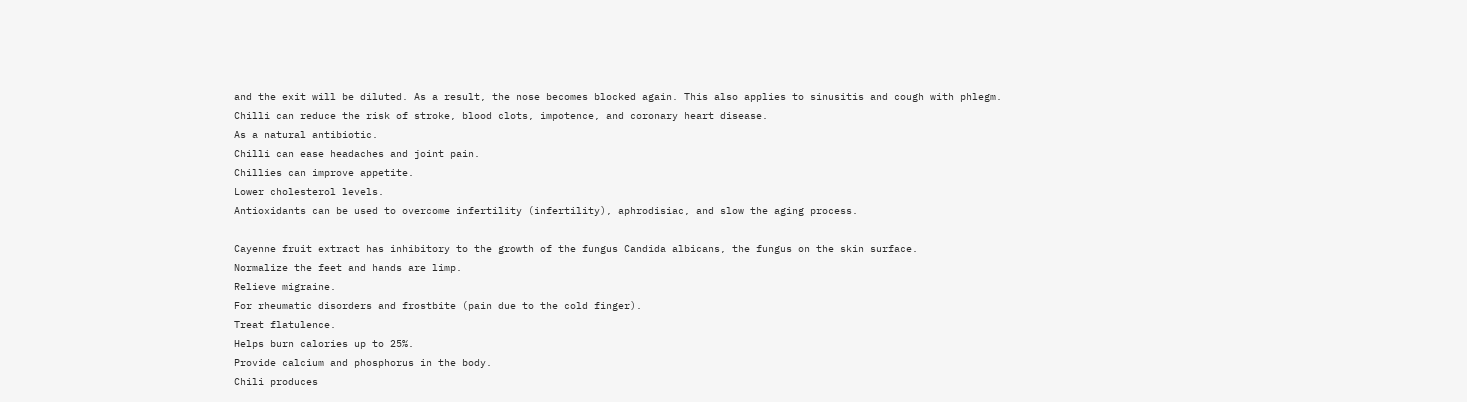and the exit will be diluted. As a result, the nose becomes blocked again. This also applies to sinusitis and cough with phlegm.
Chilli can reduce the risk of stroke, blood clots, impotence, and coronary heart disease.
As a natural antibiotic.
Chilli can ease headaches and joint pain.
Chillies can improve appetite.
Lower cholesterol levels.
Antioxidants can be used to overcome infertility (infertility), aphrodisiac, and slow the aging process.

Cayenne fruit extract has inhibitory to the growth of the fungus Candida albicans, the fungus on the skin surface.
Normalize the feet and hands are limp.
Relieve migraine.
For rheumatic disorders and frostbite (pain due to the cold finger).
Treat flatulence.
Helps burn calories up to 25%.
Provide calcium and phosphorus in the body.
Chili produces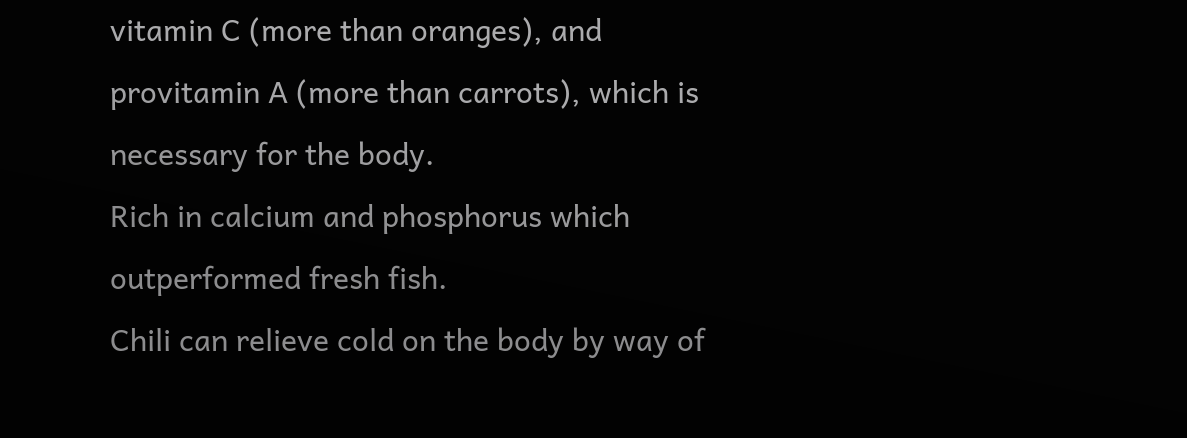vitamin C (more than oranges), and provitamin A (more than carrots), which is necessary for the body.
Rich in calcium and phosphorus which outperformed fresh fish.
Chili can relieve cold on the body by way of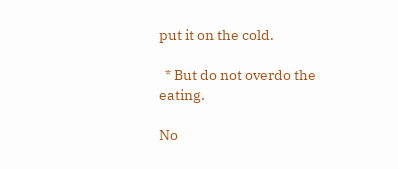put it on the cold.

  * But do not overdo the eating.

No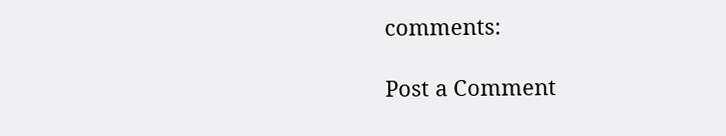comments:

Post a Comment